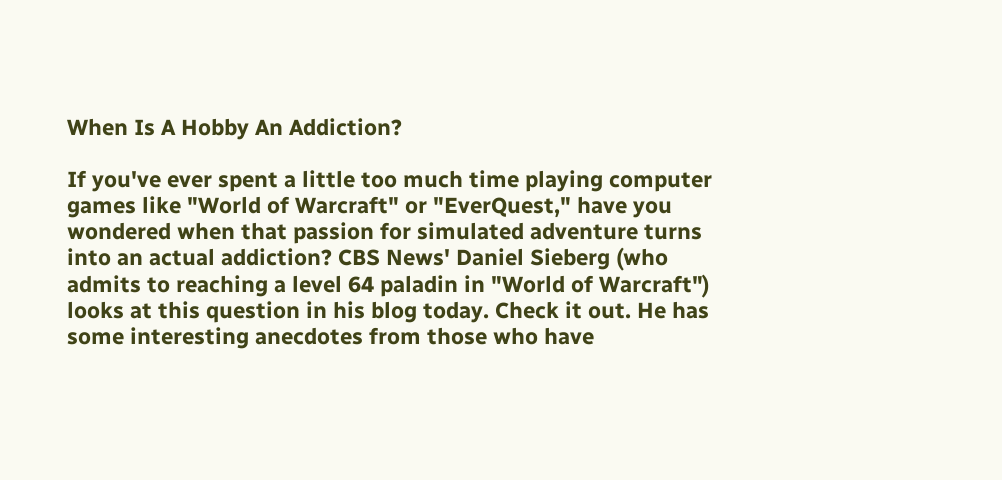When Is A Hobby An Addiction?

If you've ever spent a little too much time playing computer games like "World of Warcraft" or "EverQuest," have you wondered when that passion for simulated adventure turns into an actual addiction? CBS News' Daniel Sieberg (who admits to reaching a level 64 paladin in "World of Warcraft") looks at this question in his blog today. Check it out. He has some interesting anecdotes from those who have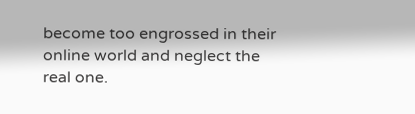become too engrossed in their online world and neglect the real one.